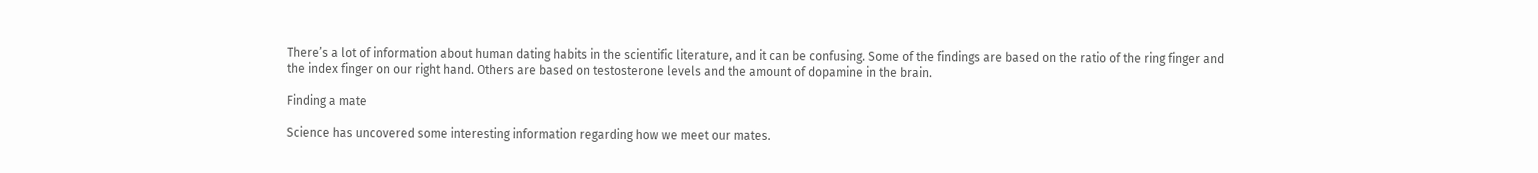There’s a lot of information about human dating habits in the scientific literature, and it can be confusing. Some of the findings are based on the ratio of the ring finger and the index finger on our right hand. Others are based on testosterone levels and the amount of dopamine in the brain.

Finding a mate

Science has uncovered some interesting information regarding how we meet our mates.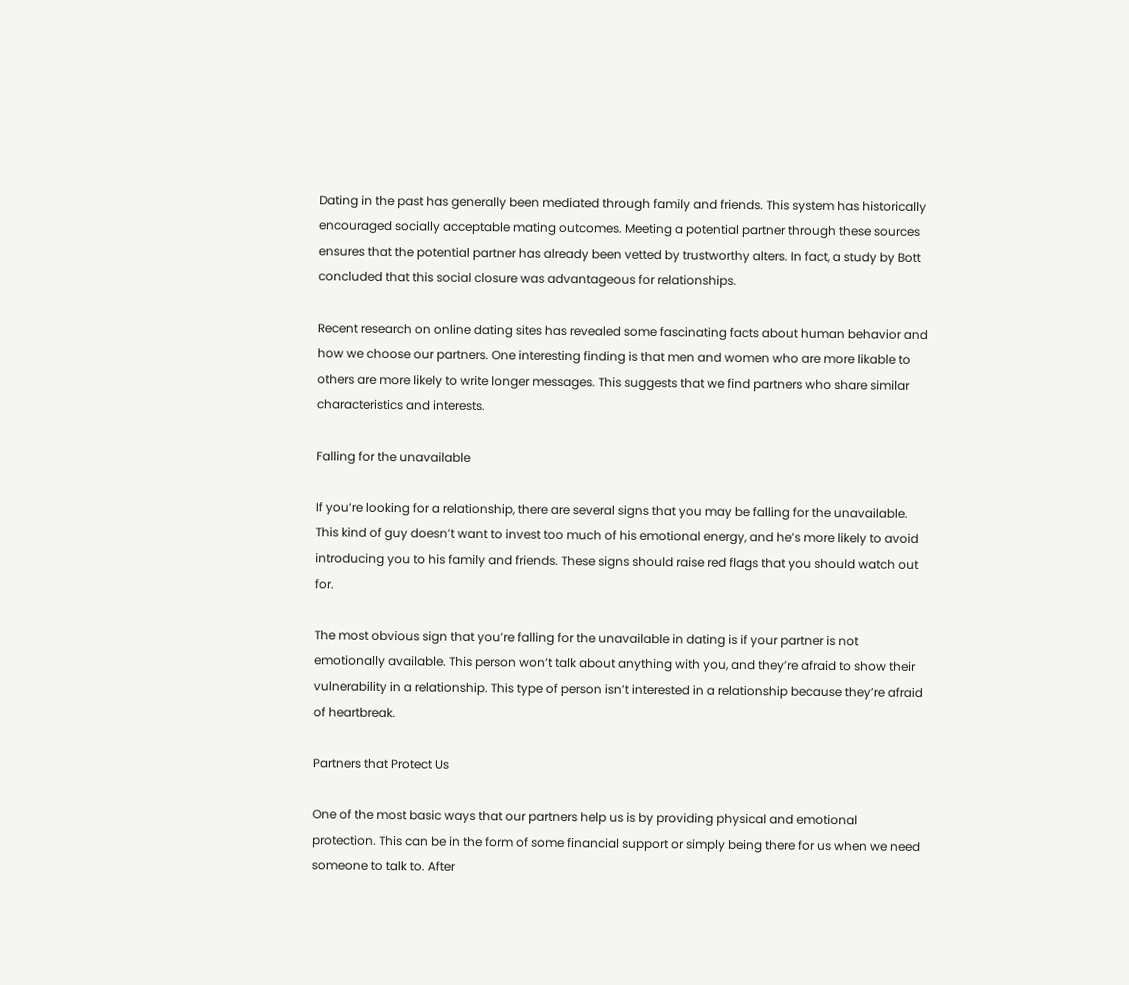Dating in the past has generally been mediated through family and friends. This system has historically encouraged socially acceptable mating outcomes. Meeting a potential partner through these sources ensures that the potential partner has already been vetted by trustworthy alters. In fact, a study by Bott concluded that this social closure was advantageous for relationships.

Recent research on online dating sites has revealed some fascinating facts about human behavior and how we choose our partners. One interesting finding is that men and women who are more likable to others are more likely to write longer messages. This suggests that we find partners who share similar characteristics and interests.

Falling for the unavailable

If you’re looking for a relationship, there are several signs that you may be falling for the unavailable. This kind of guy doesn’t want to invest too much of his emotional energy, and he’s more likely to avoid introducing you to his family and friends. These signs should raise red flags that you should watch out for.

The most obvious sign that you’re falling for the unavailable in dating is if your partner is not emotionally available. This person won’t talk about anything with you, and they’re afraid to show their vulnerability in a relationship. This type of person isn’t interested in a relationship because they’re afraid of heartbreak.

Partners that Protect Us

One of the most basic ways that our partners help us is by providing physical and emotional protection. This can be in the form of some financial support or simply being there for us when we need someone to talk to. After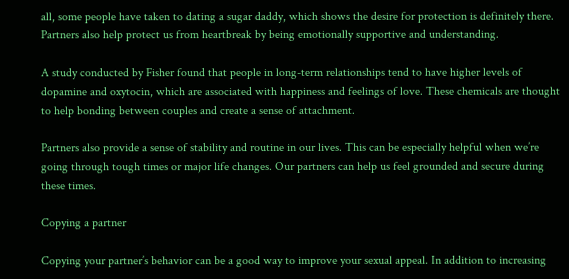all, some people have taken to dating a sugar daddy, which shows the desire for protection is definitely there. Partners also help protect us from heartbreak by being emotionally supportive and understanding.

A study conducted by Fisher found that people in long-term relationships tend to have higher levels of dopamine and oxytocin, which are associated with happiness and feelings of love. These chemicals are thought to help bonding between couples and create a sense of attachment.

Partners also provide a sense of stability and routine in our lives. This can be especially helpful when we’re going through tough times or major life changes. Our partners can help us feel grounded and secure during these times.

Copying a partner

Copying your partner’s behavior can be a good way to improve your sexual appeal. In addition to increasing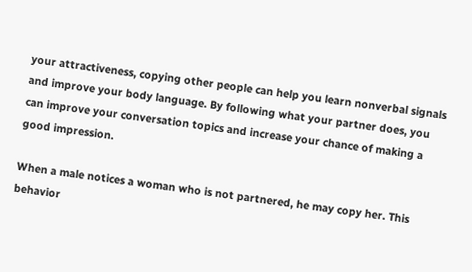your attractiveness, copying other people can help you learn nonverbal signals and improve your body language. By following what your partner does, you can improve your conversation topics and increase your chance of making a good impression.

When a male notices a woman who is not partnered, he may copy her. This behavior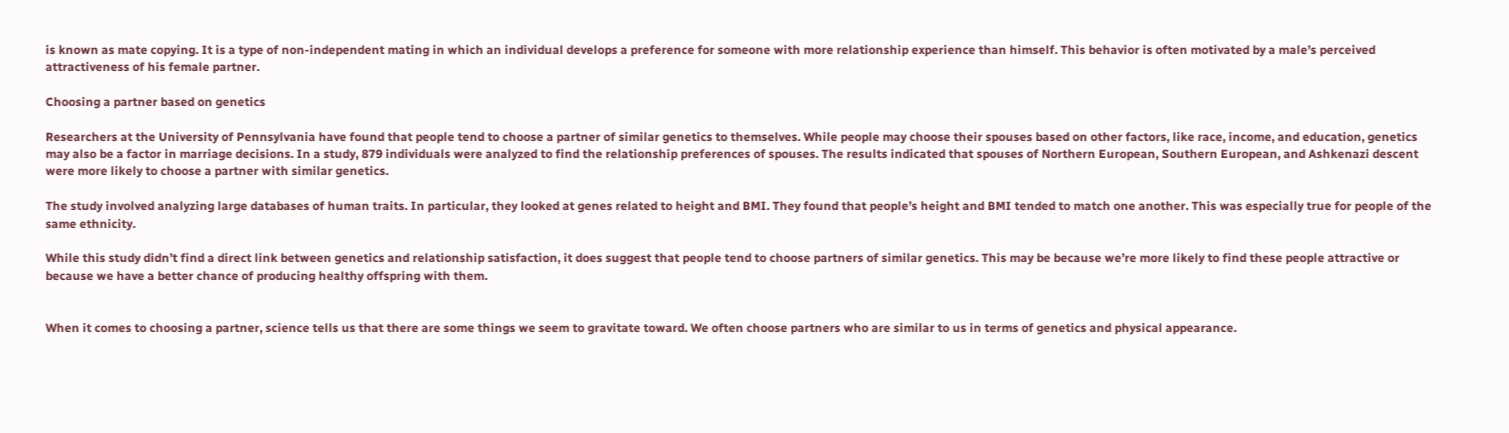is known as mate copying. It is a type of non-independent mating in which an individual develops a preference for someone with more relationship experience than himself. This behavior is often motivated by a male’s perceived attractiveness of his female partner.

Choosing a partner based on genetics

Researchers at the University of Pennsylvania have found that people tend to choose a partner of similar genetics to themselves. While people may choose their spouses based on other factors, like race, income, and education, genetics may also be a factor in marriage decisions. In a study, 879 individuals were analyzed to find the relationship preferences of spouses. The results indicated that spouses of Northern European, Southern European, and Ashkenazi descent were more likely to choose a partner with similar genetics.

The study involved analyzing large databases of human traits. In particular, they looked at genes related to height and BMI. They found that people’s height and BMI tended to match one another. This was especially true for people of the same ethnicity.

While this study didn’t find a direct link between genetics and relationship satisfaction, it does suggest that people tend to choose partners of similar genetics. This may be because we’re more likely to find these people attractive or because we have a better chance of producing healthy offspring with them.


When it comes to choosing a partner, science tells us that there are some things we seem to gravitate toward. We often choose partners who are similar to us in terms of genetics and physical appearance.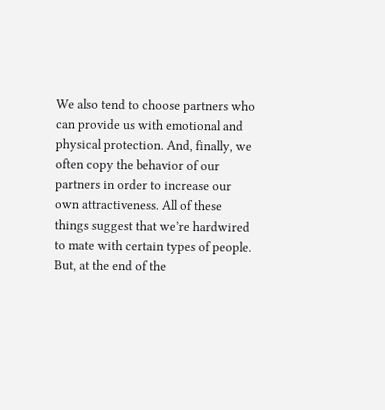We also tend to choose partners who can provide us with emotional and physical protection. And, finally, we often copy the behavior of our partners in order to increase our own attractiveness. All of these things suggest that we’re hardwired to mate with certain types of people. But, at the end of the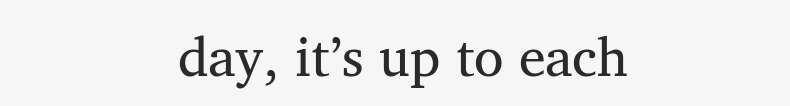day, it’s up to each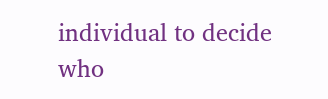individual to decide who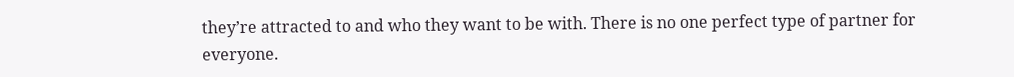they’re attracted to and who they want to be with. There is no one perfect type of partner for everyone.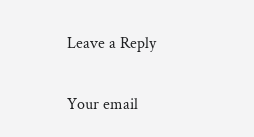Leave a Reply

Your email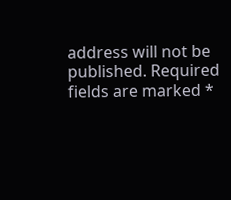address will not be published. Required fields are marked *